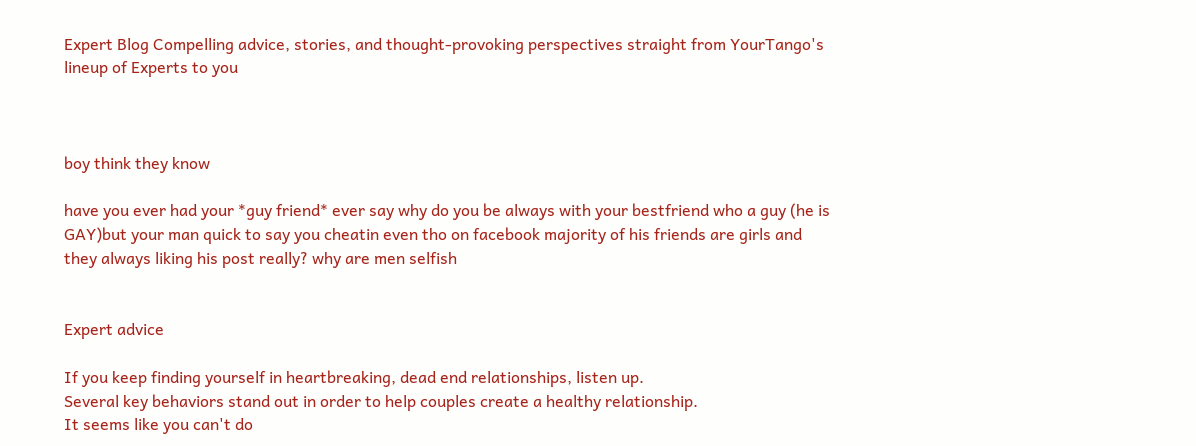Expert Blog Compelling advice, stories, and thought-provoking perspectives straight from YourTango's lineup of Experts to you



boy think they know

have you ever had your *guy friend* ever say why do you be always with your bestfriend who a guy (he is GAY)but your man quick to say you cheatin even tho on facebook majority of his friends are girls and they always liking his post really? why are men selfish


Expert advice

If you keep finding yourself in heartbreaking, dead end relationships, listen up.
Several key behaviors stand out in order to help couples create a healthy relationship.
It seems like you can't do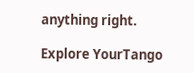anything right.

Explore YourTango